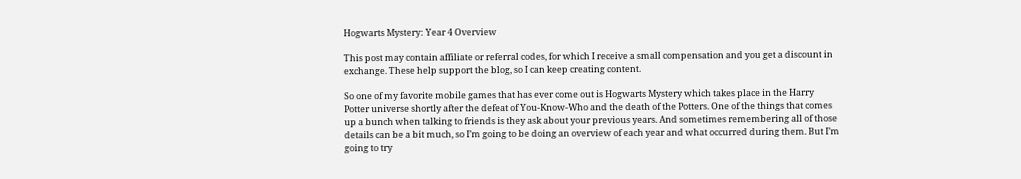Hogwarts Mystery: Year 4 Overview

This post may contain affiliate or referral codes, for which I receive a small compensation and you get a discount in exchange. These help support the blog, so I can keep creating content.

So one of my favorite mobile games that has ever come out is Hogwarts Mystery which takes place in the Harry Potter universe shortly after the defeat of You-Know-Who and the death of the Potters. One of the things that comes up a bunch when talking to friends is they ask about your previous years. And sometimes remembering all of those details can be a bit much, so I’m going to be doing an overview of each year and what occurred during them. But I’m going to try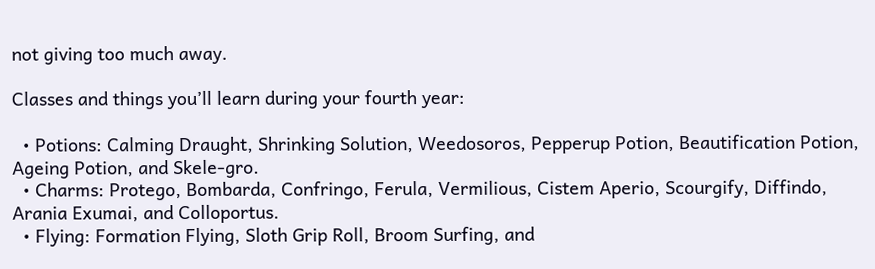not giving too much away.

Classes and things you’ll learn during your fourth year:

  • Potions: Calming Draught, Shrinking Solution, Weedosoros, Pepperup Potion, Beautification Potion, Ageing Potion, and Skele-gro.
  • Charms: Protego, Bombarda, Confringo, Ferula, Vermilious, Cistem Aperio, Scourgify, Diffindo, Arania Exumai, and Colloportus.
  • Flying: Formation Flying, Sloth Grip Roll, Broom Surfing, and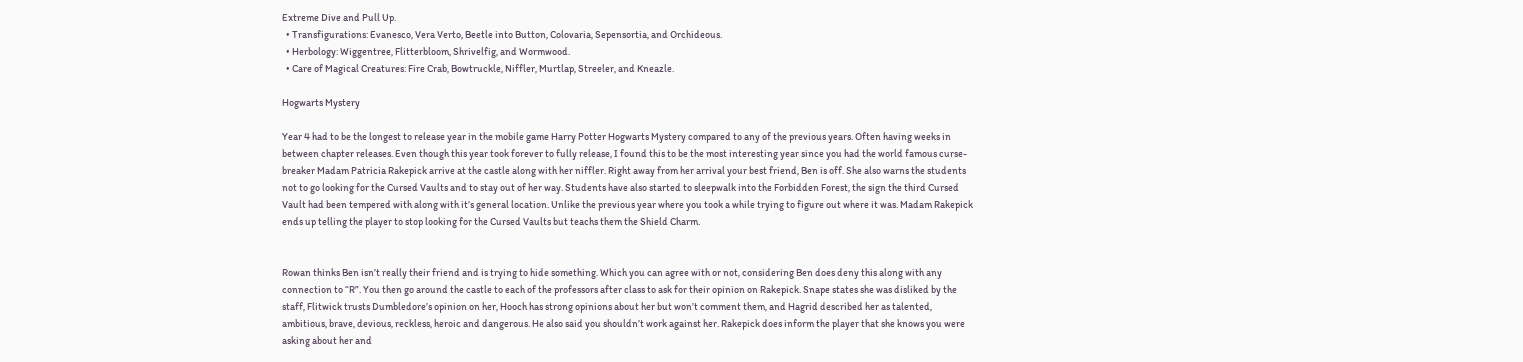Extreme Dive and Pull Up.
  • Transfigurations: Evanesco, Vera Verto, Beetle into Button, Colovaria, Sepensortia, and Orchideous.
  • Herbology: Wiggentree, Flitterbloom, Shrivelfig, and Wormwood.
  • Care of Magical Creatures: Fire Crab, Bowtruckle, Niffler, Murtlap, Streeler, and Kneazle.

Hogwarts Mystery

Year 4 had to be the longest to release year in the mobile game Harry Potter Hogwarts Mystery compared to any of the previous years. Often having weeks in between chapter releases. Even though this year took forever to fully release, I found this to be the most interesting year since you had the world famous curse-breaker Madam Patricia Rakepick arrive at the castle along with her niffler. Right away from her arrival your best friend, Ben is off. She also warns the students not to go looking for the Cursed Vaults and to stay out of her way. Students have also started to sleepwalk into the Forbidden Forest, the sign the third Cursed Vault had been tempered with along with it’s general location. Unlike the previous year where you took a while trying to figure out where it was. Madam Rakepick ends up telling the player to stop looking for the Cursed Vaults but teachs them the Shield Charm.


Rowan thinks Ben isn’t really their friend and is trying to hide something. Which you can agree with or not, considering Ben does deny this along with any connection to “R”. You then go around the castle to each of the professors after class to ask for their opinion on Rakepick. Snape states she was disliked by the staff, Flitwick trusts Dumbledore’s opinion on her, Hooch has strong opinions about her but won’t comment them, and Hagrid described her as talented, ambitious, brave, devious, reckless, heroic and dangerous. He also said you shouldn’t work against her. Rakepick does inform the player that she knows you were asking about her and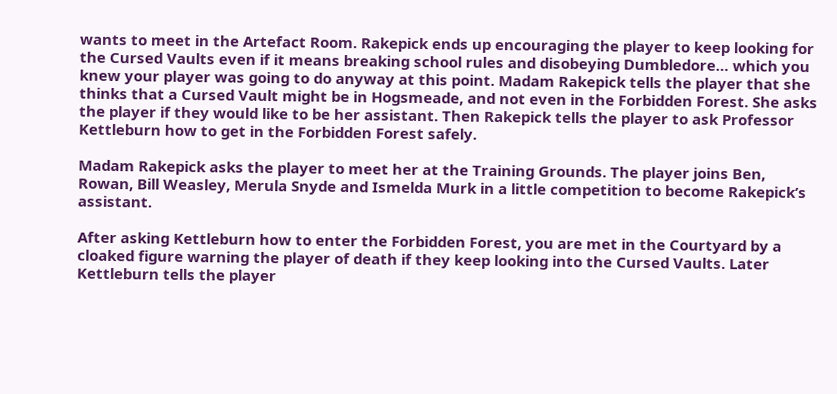wants to meet in the Artefact Room. Rakepick ends up encouraging the player to keep looking for the Cursed Vaults even if it means breaking school rules and disobeying Dumbledore… which you knew your player was going to do anyway at this point. Madam Rakepick tells the player that she thinks that a Cursed Vault might be in Hogsmeade, and not even in the Forbidden Forest. She asks the player if they would like to be her assistant. Then Rakepick tells the player to ask Professor Kettleburn how to get in the Forbidden Forest safely.

Madam Rakepick asks the player to meet her at the Training Grounds. The player joins Ben, Rowan, Bill Weasley, Merula Snyde and Ismelda Murk in a little competition to become Rakepick’s assistant.

After asking Kettleburn how to enter the Forbidden Forest, you are met in the Courtyard by a cloaked figure warning the player of death if they keep looking into the Cursed Vaults. Later Kettleburn tells the player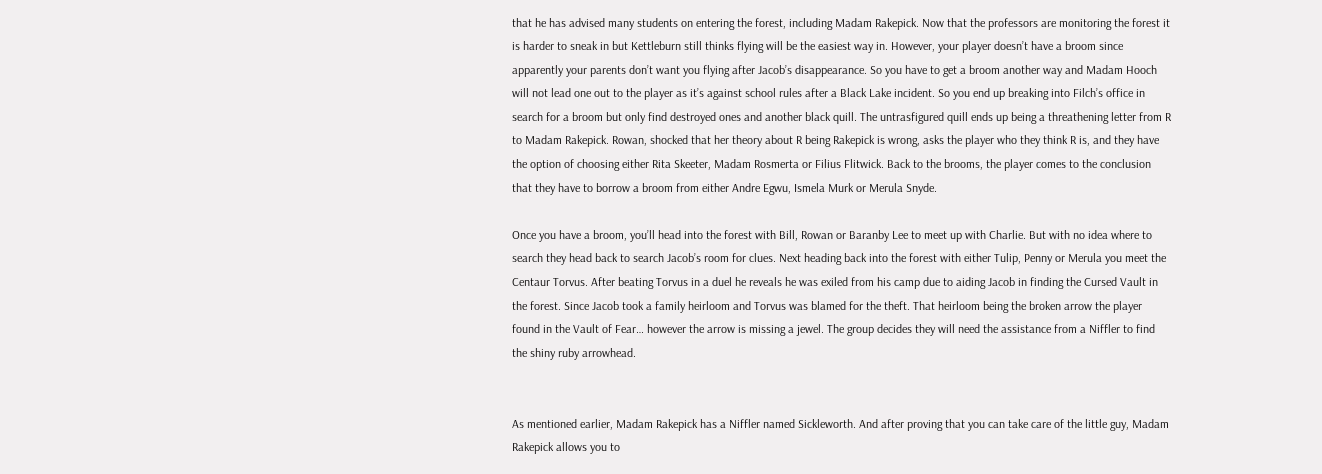that he has advised many students on entering the forest, including Madam Rakepick. Now that the professors are monitoring the forest it is harder to sneak in but Kettleburn still thinks flying will be the easiest way in. However, your player doesn’t have a broom since apparently your parents don’t want you flying after Jacob’s disappearance. So you have to get a broom another way and Madam Hooch will not lead one out to the player as it’s against school rules after a Black Lake incident. So you end up breaking into Filch’s office in search for a broom but only find destroyed ones and another black quill. The untrasfigured quill ends up being a threathening letter from R to Madam Rakepick. Rowan, shocked that her theory about R being Rakepick is wrong, asks the player who they think R is, and they have the option of choosing either Rita Skeeter, Madam Rosmerta or Filius Flitwick. Back to the brooms, the player comes to the conclusion that they have to borrow a broom from either Andre Egwu, Ismela Murk or Merula Snyde.

Once you have a broom, you’ll head into the forest with Bill, Rowan or Baranby Lee to meet up with Charlie. But with no idea where to search they head back to search Jacob’s room for clues. Next heading back into the forest with either Tulip, Penny or Merula you meet the Centaur Torvus. After beating Torvus in a duel he reveals he was exiled from his camp due to aiding Jacob in finding the Cursed Vault in the forest. Since Jacob took a family heirloom and Torvus was blamed for the theft. That heirloom being the broken arrow the player found in the Vault of Fear… however the arrow is missing a jewel. The group decides they will need the assistance from a Niffler to find the shiny ruby arrowhead.


As mentioned earlier, Madam Rakepick has a Niffler named Sickleworth. And after proving that you can take care of the little guy, Madam Rakepick allows you to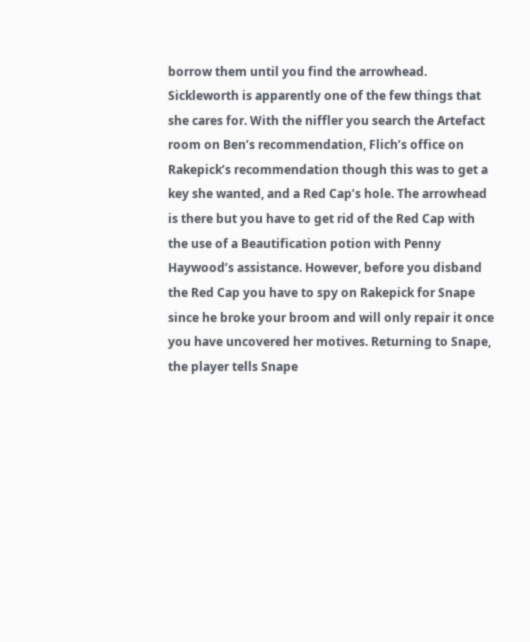borrow them until you find the arrowhead. Sickleworth is apparently one of the few things that she cares for. With the niffler you search the Artefact room on Ben’s recommendation, Flich’s office on Rakepick’s recommendation though this was to get a key she wanted, and a Red Cap’s hole. The arrowhead is there but you have to get rid of the Red Cap with the use of a Beautification potion with Penny Haywood’s assistance. However, before you disband the Red Cap you have to spy on Rakepick for Snape since he broke your broom and will only repair it once you have uncovered her motives. Returning to Snape, the player tells Snape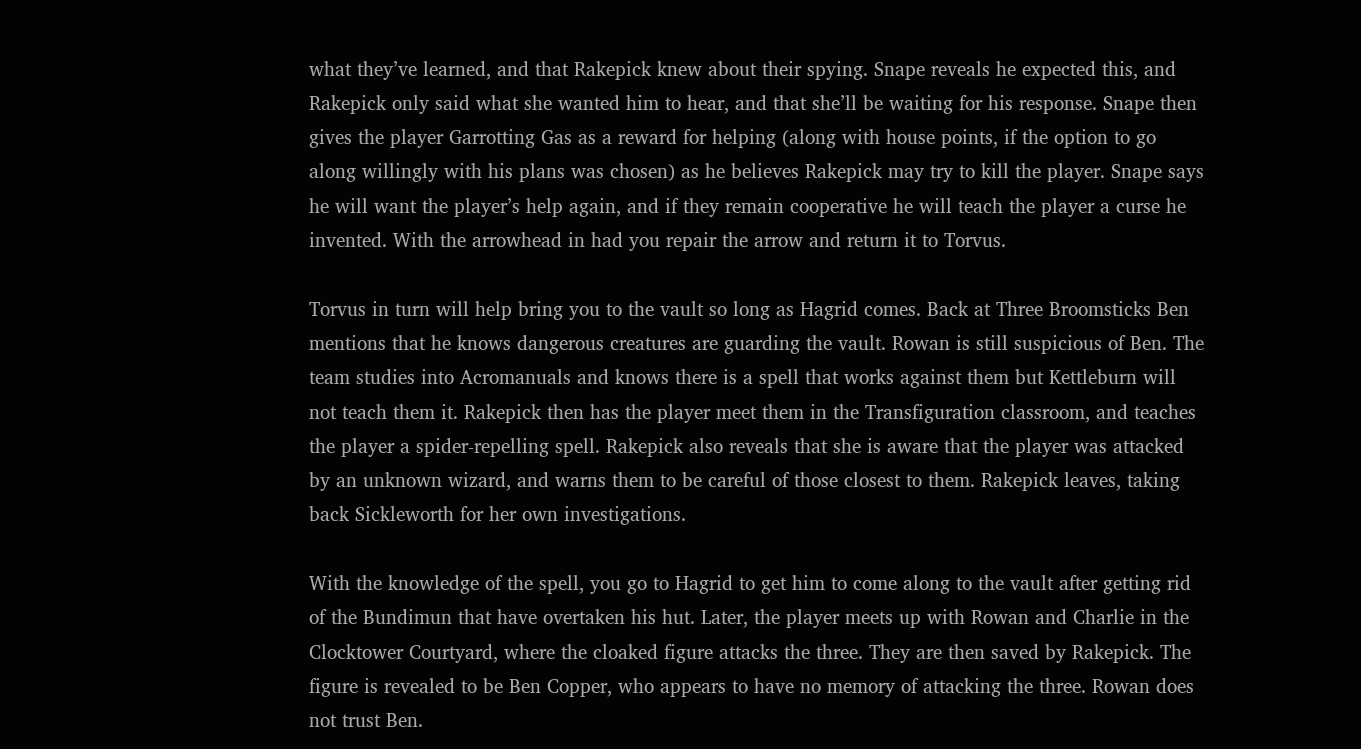what they’ve learned, and that Rakepick knew about their spying. Snape reveals he expected this, and Rakepick only said what she wanted him to hear, and that she’ll be waiting for his response. Snape then gives the player Garrotting Gas as a reward for helping (along with house points, if the option to go along willingly with his plans was chosen) as he believes Rakepick may try to kill the player. Snape says he will want the player’s help again, and if they remain cooperative he will teach the player a curse he invented. With the arrowhead in had you repair the arrow and return it to Torvus.

Torvus in turn will help bring you to the vault so long as Hagrid comes. Back at Three Broomsticks Ben mentions that he knows dangerous creatures are guarding the vault. Rowan is still suspicious of Ben. The team studies into Acromanuals and knows there is a spell that works against them but Kettleburn will not teach them it. Rakepick then has the player meet them in the Transfiguration classroom, and teaches the player a spider-repelling spell. Rakepick also reveals that she is aware that the player was attacked by an unknown wizard, and warns them to be careful of those closest to them. Rakepick leaves, taking back Sickleworth for her own investigations.

With the knowledge of the spell, you go to Hagrid to get him to come along to the vault after getting rid of the Bundimun that have overtaken his hut. Later, the player meets up with Rowan and Charlie in the Clocktower Courtyard, where the cloaked figure attacks the three. They are then saved by Rakepick. The figure is revealed to be Ben Copper, who appears to have no memory of attacking the three. Rowan does not trust Ben.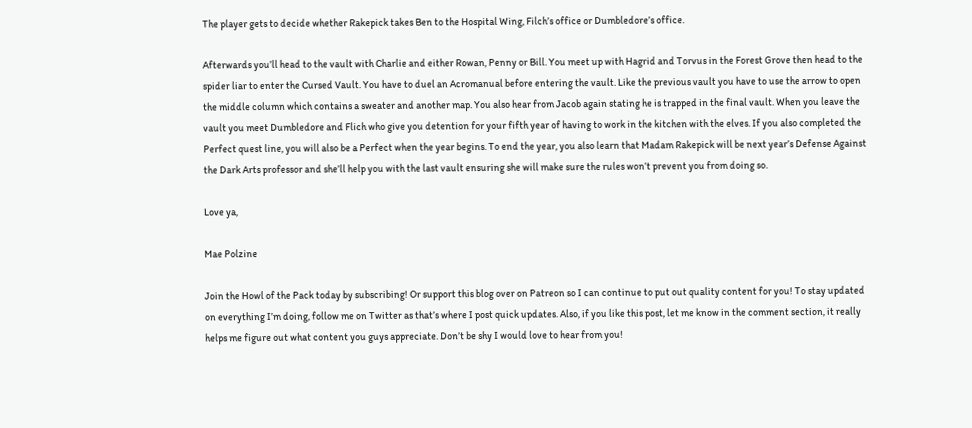The player gets to decide whether Rakepick takes Ben to the Hospital Wing, Filch’s office or Dumbledore’s office.

Afterwards you’ll head to the vault with Charlie and either Rowan, Penny or Bill. You meet up with Hagrid and Torvus in the Forest Grove then head to the spider liar to enter the Cursed Vault. You have to duel an Acromanual before entering the vault. Like the previous vault you have to use the arrow to open the middle column which contains a sweater and another map. You also hear from Jacob again stating he is trapped in the final vault. When you leave the vault you meet Dumbledore and Flich who give you detention for your fifth year of having to work in the kitchen with the elves. If you also completed the Perfect quest line, you will also be a Perfect when the year begins. To end the year, you also learn that Madam Rakepick will be next year’s Defense Against the Dark Arts professor and she’ll help you with the last vault ensuring she will make sure the rules won’t prevent you from doing so.

Love ya,

Mae Polzine

Join the Howl of the Pack today by subscribing! Or support this blog over on Patreon so I can continue to put out quality content for you! To stay updated on everything I’m doing, follow me on Twitter as that’s where I post quick updates. Also, if you like this post, let me know in the comment section, it really helps me figure out what content you guys appreciate. Don’t be shy I would love to hear from you!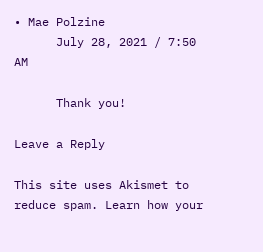• Mae Polzine
      July 28, 2021 / 7:50 AM

      Thank you!

Leave a Reply

This site uses Akismet to reduce spam. Learn how your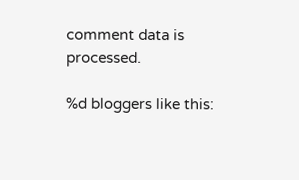comment data is processed.

%d bloggers like this: